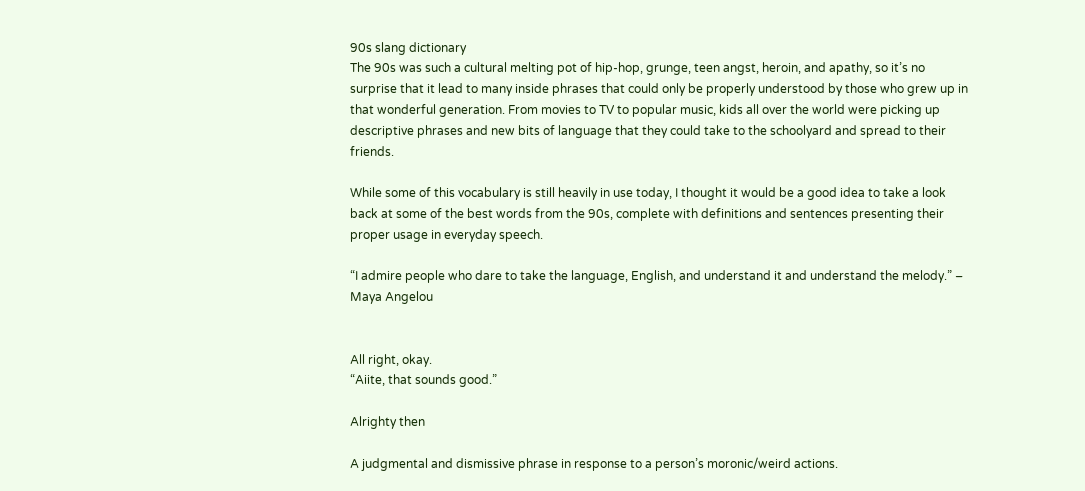90s slang dictionary
The 90s was such a cultural melting pot of hip-hop, grunge, teen angst, heroin, and apathy, so it’s no surprise that it lead to many inside phrases that could only be properly understood by those who grew up in that wonderful generation. From movies to TV to popular music, kids all over the world were picking up descriptive phrases and new bits of language that they could take to the schoolyard and spread to their friends.

While some of this vocabulary is still heavily in use today, I thought it would be a good idea to take a look back at some of the best words from the 90s, complete with definitions and sentences presenting their proper usage in everyday speech.

“I admire people who dare to take the language, English, and understand it and understand the melody.” – Maya Angelou


All right, okay.
“Aiite, that sounds good.”

Alrighty then

A judgmental and dismissive phrase in response to a person’s moronic/weird actions.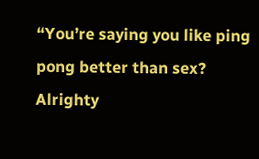“You’re saying you like ping pong better than sex? Alrighty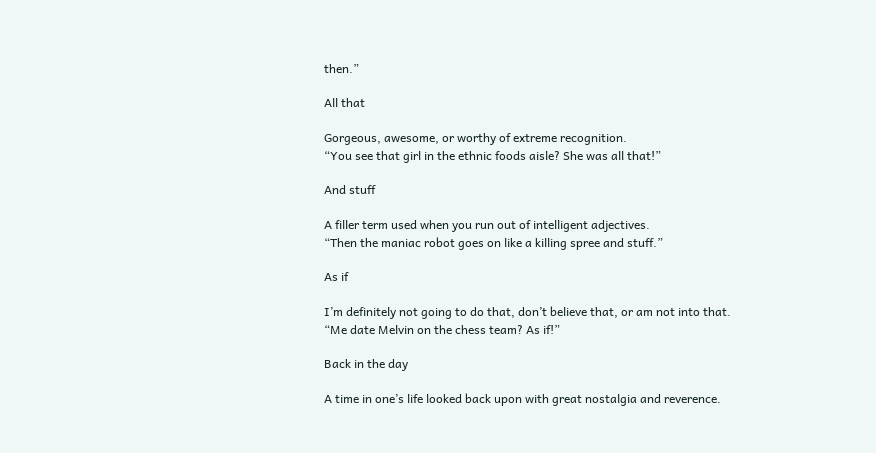then.”

All that

Gorgeous, awesome, or worthy of extreme recognition.
“You see that girl in the ethnic foods aisle? She was all that!”

And stuff

A filler term used when you run out of intelligent adjectives.
“Then the maniac robot goes on like a killing spree and stuff.”

As if

I’m definitely not going to do that, don’t believe that, or am not into that.
“Me date Melvin on the chess team? As if!”

Back in the day

A time in one’s life looked back upon with great nostalgia and reverence.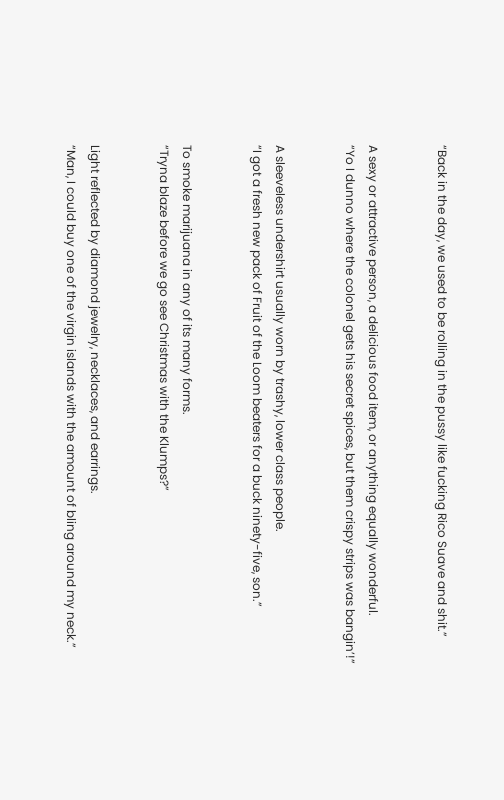“Back in the day, we used to be rolling in the pussy like fucking Rico Suave and shit.”


A sexy or attractive person, a delicious food item, or anything equally wonderful.
“Yo I dunno where the colonel gets his secret spices, but them crispy strips was bangin’!”


A sleeveless undershirt usually worn by trashy, lower class people.
“I got a fresh new pack of Fruit of the Loom beaters for a buck ninety-five, son.”


To smoke marijuana in any of its many forms.
“Tryna blaze before we go see Christmas with the Klumps?”


Light reflected by diamond jewelry, necklaces, and earrings.
“Man, I could buy one of the virgin islands with the amount of bling around my neck.”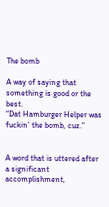The bomb

A way of saying that something is good or the best.
“Dat Hamburger Helper was fuckin’ the bomb, cuz.”


A word that is uttered after a significant accomplishment,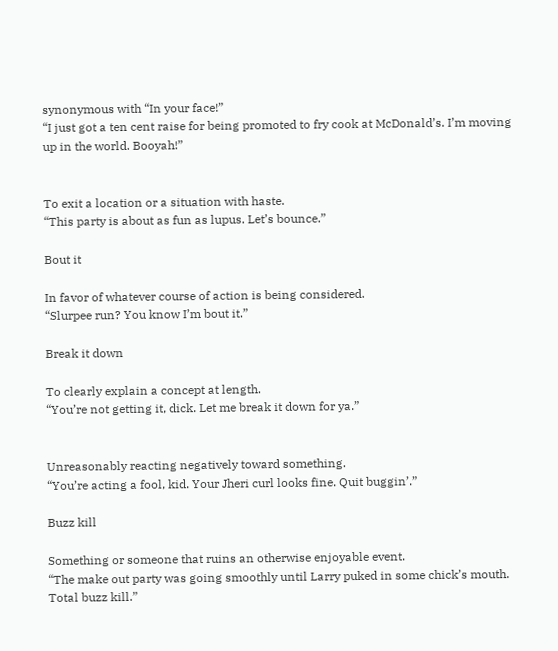synonymous with “In your face!”
“I just got a ten cent raise for being promoted to fry cook at McDonald’s. I’m moving up in the world. Booyah!”


To exit a location or a situation with haste.
“This party is about as fun as lupus. Let’s bounce.”

Bout it

In favor of whatever course of action is being considered.
“Slurpee run? You know I’m bout it.”

Break it down

To clearly explain a concept at length.
“You’re not getting it, dick. Let me break it down for ya.”


Unreasonably reacting negatively toward something.
“You’re acting a fool, kid. Your Jheri curl looks fine. Quit buggin’.”

Buzz kill

Something or someone that ruins an otherwise enjoyable event.
“The make out party was going smoothly until Larry puked in some chick’s mouth. Total buzz kill.”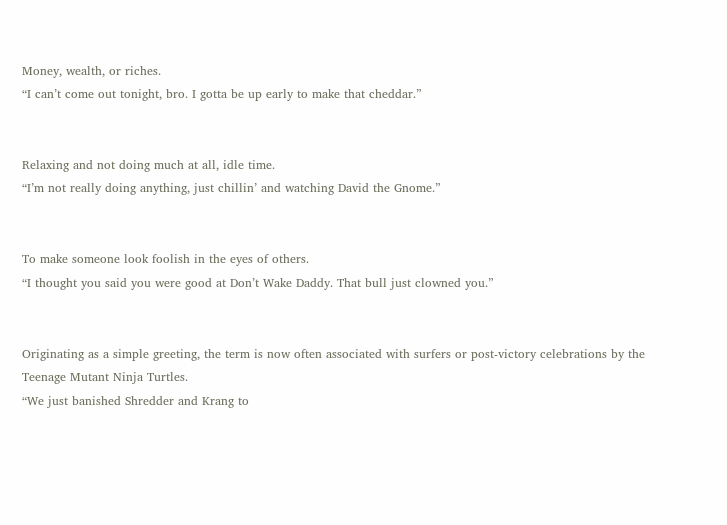Money, wealth, or riches.
“I can’t come out tonight, bro. I gotta be up early to make that cheddar.”


Relaxing and not doing much at all, idle time.
“I’m not really doing anything, just chillin’ and watching David the Gnome.”


To make someone look foolish in the eyes of others.
“I thought you said you were good at Don’t Wake Daddy. That bull just clowned you.”


Originating as a simple greeting, the term is now often associated with surfers or post-victory celebrations by the Teenage Mutant Ninja Turtles.
“We just banished Shredder and Krang to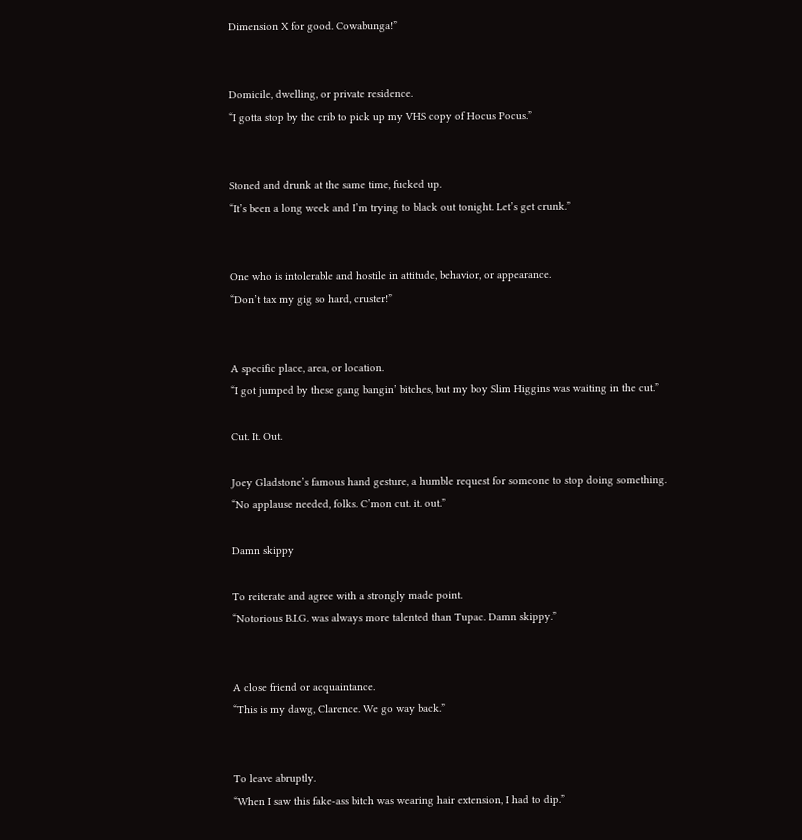Dimension X for good. Cowabunga!”


Domicile, dwelling, or private residence.
“I gotta stop by the crib to pick up my VHS copy of Hocus Pocus.”


Stoned and drunk at the same time, fucked up.
“It’s been a long week and I’m trying to black out tonight. Let’s get crunk.”


One who is intolerable and hostile in attitude, behavior, or appearance.
“Don’t tax my gig so hard, cruster!”


A specific place, area, or location.
“I got jumped by these gang bangin’ bitches, but my boy Slim Higgins was waiting in the cut.”

Cut. It. Out.

Joey Gladstone’s famous hand gesture, a humble request for someone to stop doing something.
“No applause needed, folks. C’mon cut. it. out.”

Damn skippy

To reiterate and agree with a strongly made point.
“Notorious B.I.G. was always more talented than Tupac. Damn skippy.”


A close friend or acquaintance.
“This is my dawg, Clarence. We go way back.”


To leave abruptly.
“When I saw this fake-ass bitch was wearing hair extension, I had to dip.”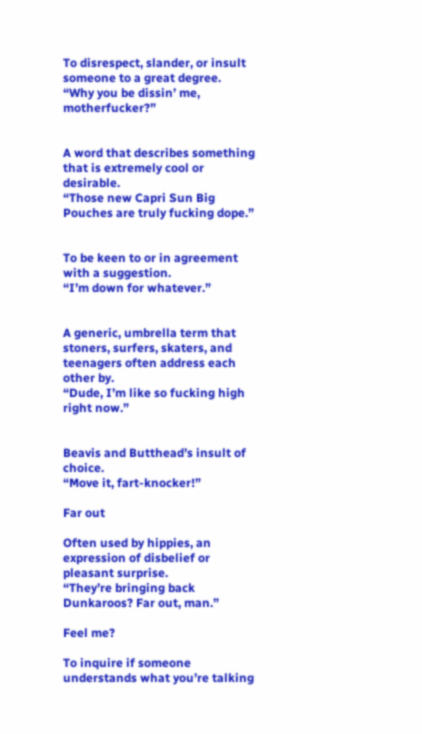To disrespect, slander, or insult someone to a great degree.
“Why you be dissin’ me, motherfucker?”


A word that describes something that is extremely cool or desirable.
“Those new Capri Sun Big Pouches are truly fucking dope.”


To be keen to or in agreement with a suggestion.
“I’m down for whatever.”


A generic, umbrella term that stoners, surfers, skaters, and teenagers often address each other by.
“Dude, I’m like so fucking high right now.”


Beavis and Butthead’s insult of choice.
“Move it, fart-knocker!”

Far out

Often used by hippies, an expression of disbelief or pleasant surprise.
“They’re bringing back Dunkaroos? Far out, man.”

Feel me?

To inquire if someone understands what you’re talking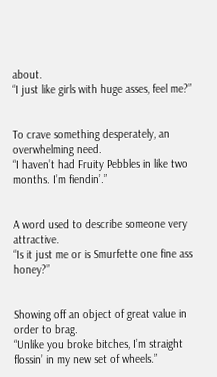about.
“I just like girls with huge asses, feel me?”


To crave something desperately, an overwhelming need.
“I haven’t had Fruity Pebbles in like two months. I’m fiendin’.”


A word used to describe someone very attractive.
“Is it just me or is Smurfette one fine ass honey?”


Showing off an object of great value in order to brag.
“Unlike you broke bitches, I’m straight flossin’ in my new set of wheels.”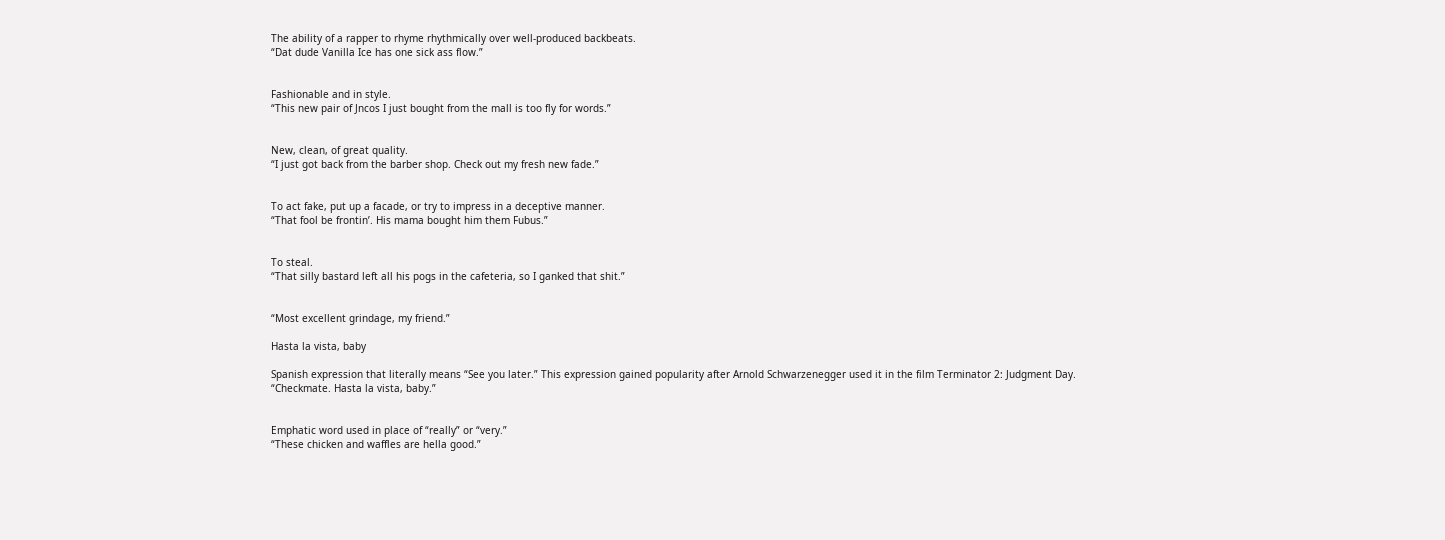The ability of a rapper to rhyme rhythmically over well-produced backbeats.
“Dat dude Vanilla Ice has one sick ass flow.”


Fashionable and in style.
“This new pair of Jncos I just bought from the mall is too fly for words.”


New, clean, of great quality.
“I just got back from the barber shop. Check out my fresh new fade.”


To act fake, put up a facade, or try to impress in a deceptive manner.
“That fool be frontin’. His mama bought him them Fubus.”


To steal.
“That silly bastard left all his pogs in the cafeteria, so I ganked that shit.”


“Most excellent grindage, my friend.”

Hasta la vista, baby

Spanish expression that literally means “See you later.” This expression gained popularity after Arnold Schwarzenegger used it in the film Terminator 2: Judgment Day.
“Checkmate. Hasta la vista, baby.”


Emphatic word used in place of “really” or “very.”
“These chicken and waffles are hella good.”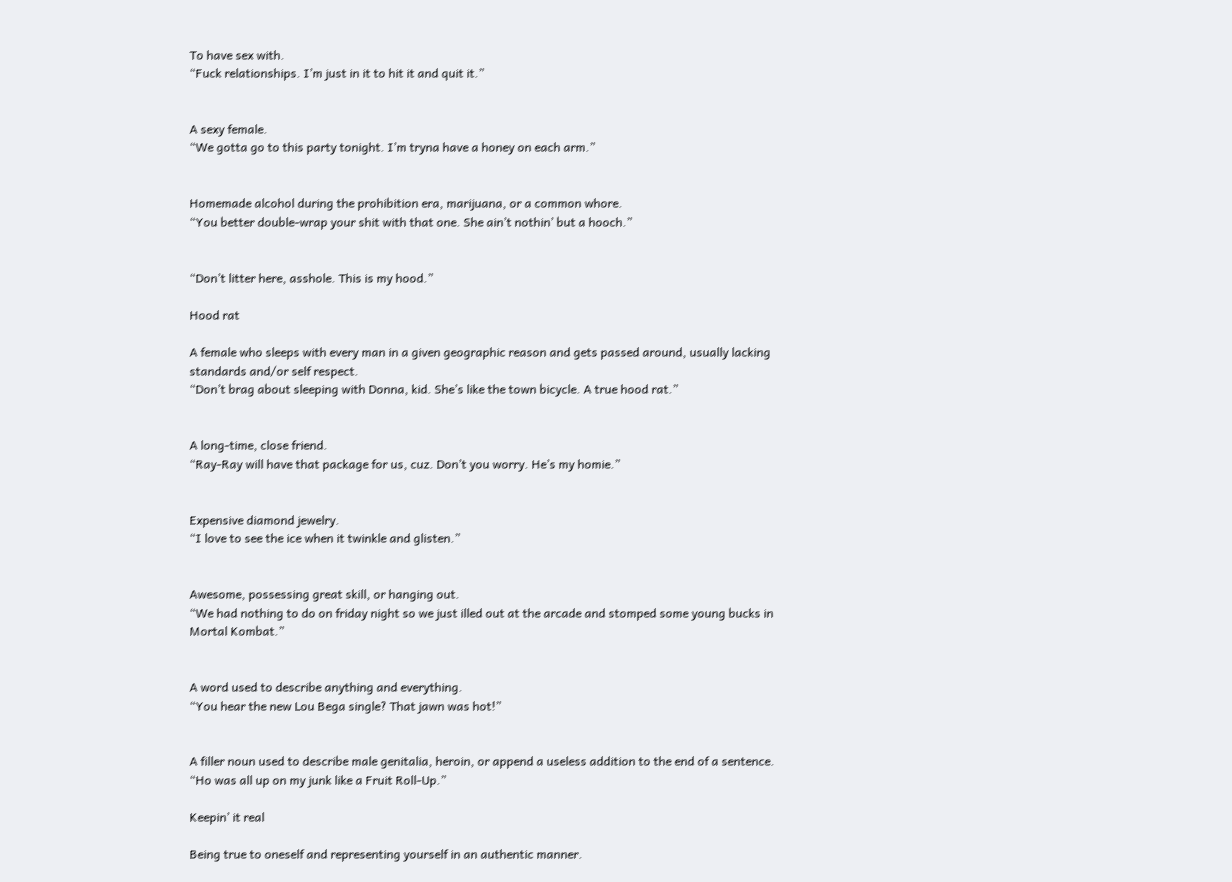To have sex with.
“Fuck relationships. I’m just in it to hit it and quit it.”


A sexy female.
“We gotta go to this party tonight. I’m tryna have a honey on each arm.”


Homemade alcohol during the prohibition era, marijuana, or a common whore.
“You better double-wrap your shit with that one. She ain’t nothin’ but a hooch.”


“Don’t litter here, asshole. This is my hood.”

Hood rat

A female who sleeps with every man in a given geographic reason and gets passed around, usually lacking standards and/or self respect.
“Don’t brag about sleeping with Donna, kid. She’s like the town bicycle. A true hood rat.”


A long-time, close friend.
“Ray-Ray will have that package for us, cuz. Don’t you worry. He’s my homie.”


Expensive diamond jewelry.
“I love to see the ice when it twinkle and glisten.”


Awesome, possessing great skill, or hanging out.
“We had nothing to do on friday night so we just illed out at the arcade and stomped some young bucks in Mortal Kombat.”


A word used to describe anything and everything.
“You hear the new Lou Bega single? That jawn was hot!”


A filler noun used to describe male genitalia, heroin, or append a useless addition to the end of a sentence.
“Ho was all up on my junk like a Fruit Roll-Up.”

Keepin’ it real

Being true to oneself and representing yourself in an authentic manner.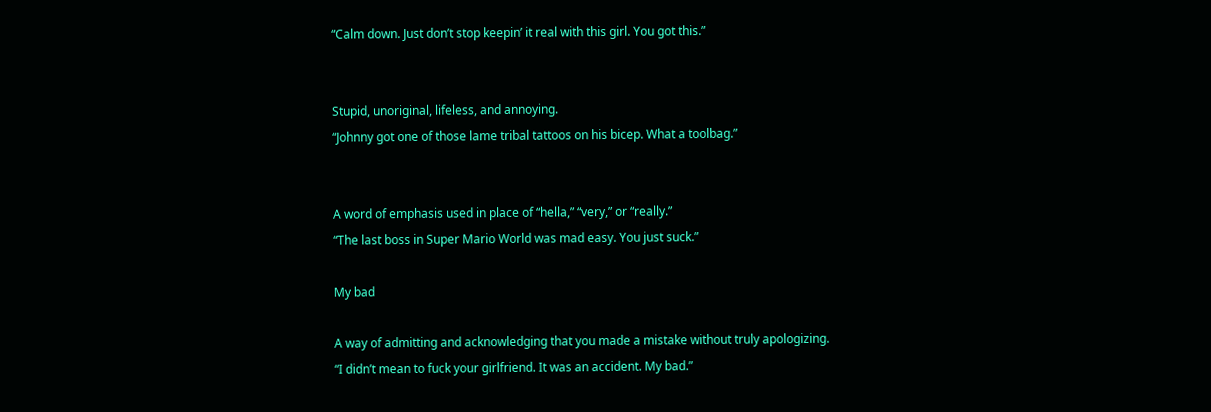“Calm down. Just don’t stop keepin’ it real with this girl. You got this.”


Stupid, unoriginal, lifeless, and annoying.
“Johnny got one of those lame tribal tattoos on his bicep. What a toolbag.”


A word of emphasis used in place of “hella,” “very,” or “really.”
“The last boss in Super Mario World was mad easy. You just suck.”

My bad

A way of admitting and acknowledging that you made a mistake without truly apologizing.
“I didn’t mean to fuck your girlfriend. It was an accident. My bad.”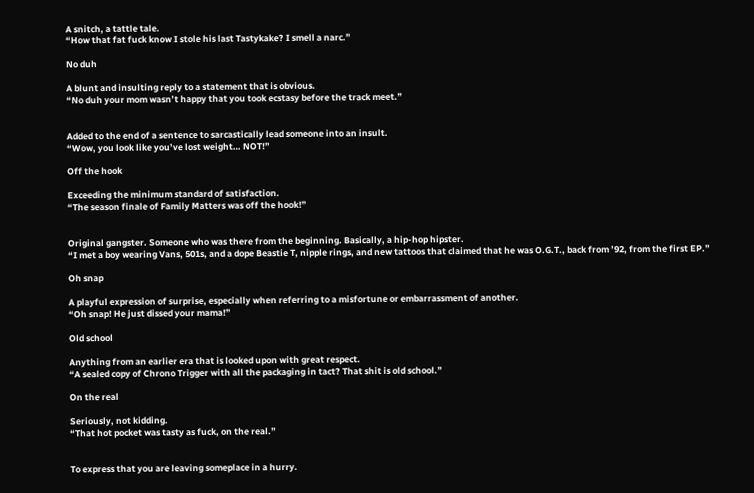A snitch, a tattle tale.
“How that fat fuck know I stole his last Tastykake? I smell a narc.”

No duh

A blunt and insulting reply to a statement that is obvious.
“No duh your mom wasn’t happy that you took ecstasy before the track meet.”


Added to the end of a sentence to sarcastically lead someone into an insult.
“Wow, you look like you’ve lost weight… NOT!”

Off the hook

Exceeding the minimum standard of satisfaction.
“The season finale of Family Matters was off the hook!”


Original gangster. Someone who was there from the beginning. Basically, a hip-hop hipster.
“I met a boy wearing Vans, 501s, and a dope Beastie T, nipple rings, and new tattoos that claimed that he was O.G.T., back from ’92, from the first EP.”

Oh snap

A playful expression of surprise, especially when referring to a misfortune or embarrassment of another.
“Oh snap! He just dissed your mama!”

Old school

Anything from an earlier era that is looked upon with great respect.
“A sealed copy of Chrono Trigger with all the packaging in tact? That shit is old school.”

On the real

Seriously, not kidding.
“That hot pocket was tasty as fuck, on the real.”


To express that you are leaving someplace in a hurry.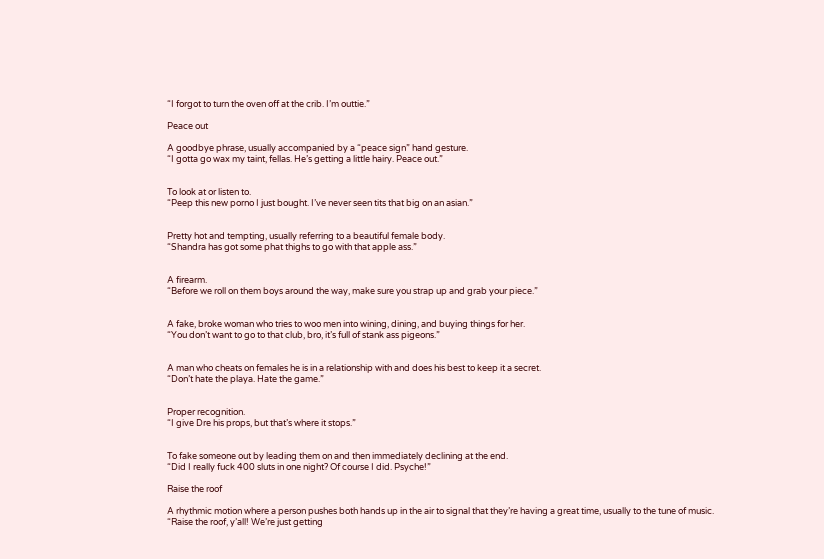“I forgot to turn the oven off at the crib. I’m outtie.”

Peace out

A goodbye phrase, usually accompanied by a “peace sign” hand gesture.
“I gotta go wax my taint, fellas. He’s getting a little hairy. Peace out.”


To look at or listen to.
“Peep this new porno I just bought. I’ve never seen tits that big on an asian.”


Pretty hot and tempting, usually referring to a beautiful female body.
“Shandra has got some phat thighs to go with that apple ass.”


A firearm.
“Before we roll on them boys around the way, make sure you strap up and grab your piece.”


A fake, broke woman who tries to woo men into wining, dining, and buying things for her.
“You don’t want to go to that club, bro, it’s full of stank ass pigeons.”


A man who cheats on females he is in a relationship with and does his best to keep it a secret.
“Don’t hate the playa. Hate the game.”


Proper recognition.
“I give Dre his props, but that’s where it stops.”


To fake someone out by leading them on and then immediately declining at the end.
“Did I really fuck 400 sluts in one night? Of course I did. Psyche!”

Raise the roof

A rhythmic motion where a person pushes both hands up in the air to signal that they’re having a great time, usually to the tune of music.
“Raise the roof, y’all! We’re just getting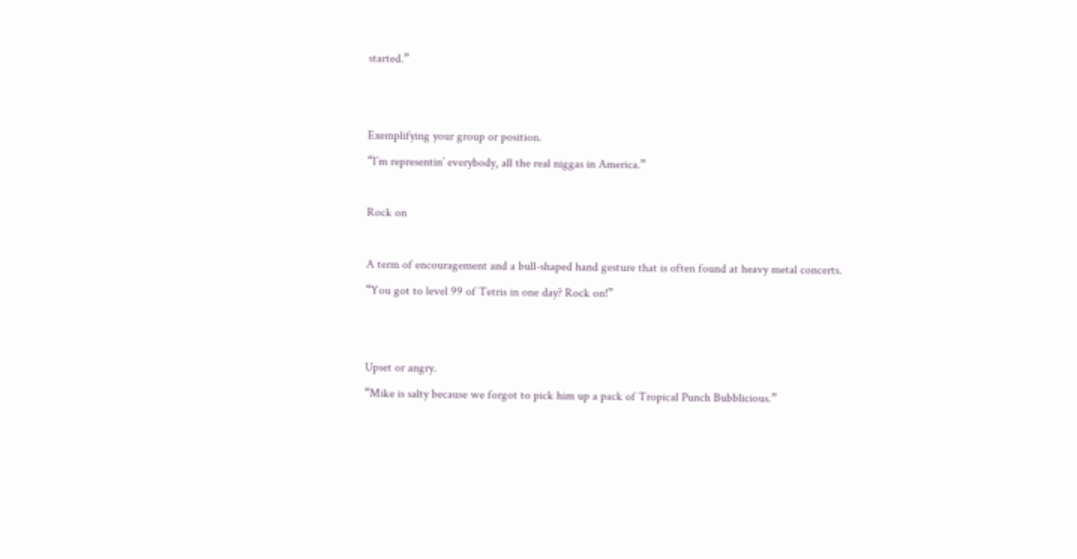started.”


Exemplifying your group or position.
“I’m representin’ everybody, all the real niggas in America.”

Rock on

A term of encouragement and a bull-shaped hand gesture that is often found at heavy metal concerts.
“You got to level 99 of Tetris in one day? Rock on!”


Upset or angry.
“Mike is salty because we forgot to pick him up a pack of Tropical Punch Bubblicious.”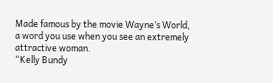Made famous by the movie Wayne’s World, a word you use when you see an extremely attractive woman.
“Kelly Bundy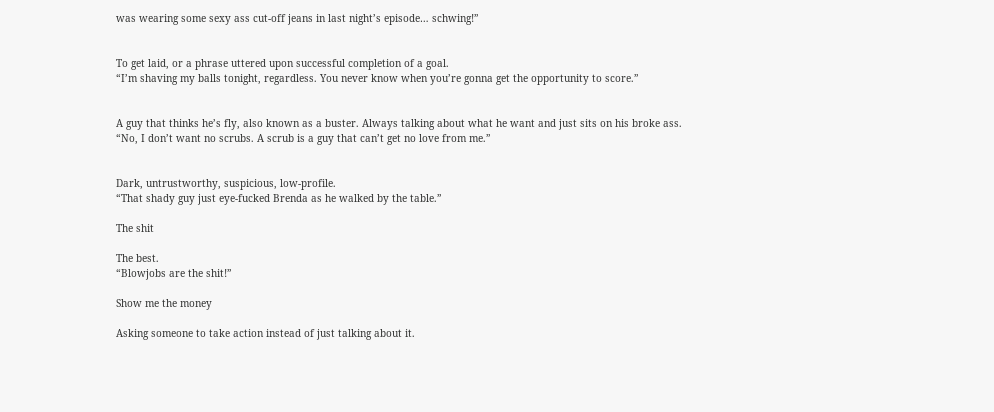was wearing some sexy ass cut-off jeans in last night’s episode… schwing!”


To get laid, or a phrase uttered upon successful completion of a goal.
“I’m shaving my balls tonight, regardless. You never know when you’re gonna get the opportunity to score.”


A guy that thinks he’s fly, also known as a buster. Always talking about what he want and just sits on his broke ass.
“No, I don’t want no scrubs. A scrub is a guy that can’t get no love from me.”


Dark, untrustworthy, suspicious, low-profile.
“That shady guy just eye-fucked Brenda as he walked by the table.”

The shit

The best.
“Blowjobs are the shit!”

Show me the money

Asking someone to take action instead of just talking about it.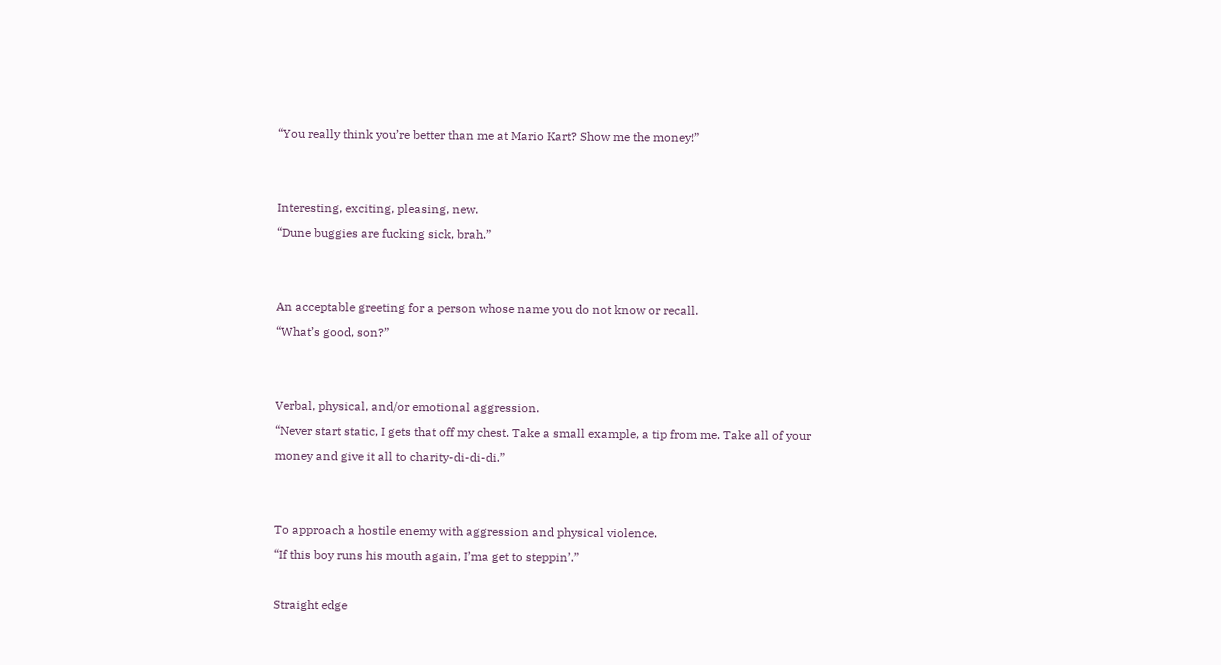“You really think you’re better than me at Mario Kart? Show me the money!”


Interesting, exciting, pleasing, new.
“Dune buggies are fucking sick, brah.”


An acceptable greeting for a person whose name you do not know or recall.
“What’s good, son?”


Verbal, physical, and/or emotional aggression.
“Never start static, I gets that off my chest. Take a small example, a tip from me. Take all of your money and give it all to charity-di-di-di.”


To approach a hostile enemy with aggression and physical violence.
“If this boy runs his mouth again, I’ma get to steppin’.”

Straight edge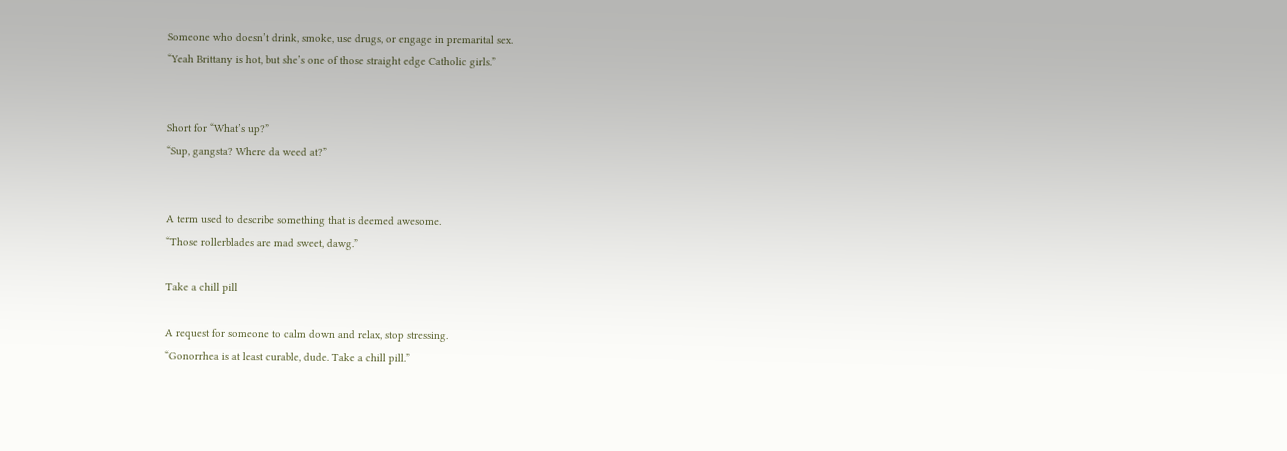Someone who doesn’t drink, smoke, use drugs, or engage in premarital sex.
“Yeah Brittany is hot, but she’s one of those straight edge Catholic girls.”


Short for “What’s up?”
“Sup, gangsta? Where da weed at?”


A term used to describe something that is deemed awesome.
“Those rollerblades are mad sweet, dawg.”

Take a chill pill

A request for someone to calm down and relax, stop stressing.
“Gonorrhea is at least curable, dude. Take a chill pill.”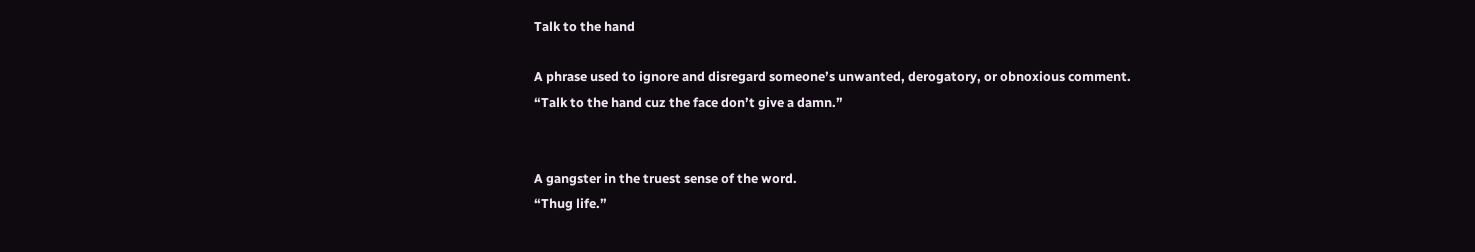Talk to the hand

A phrase used to ignore and disregard someone’s unwanted, derogatory, or obnoxious comment.
“Talk to the hand cuz the face don’t give a damn.”


A gangster in the truest sense of the word.
“Thug life.”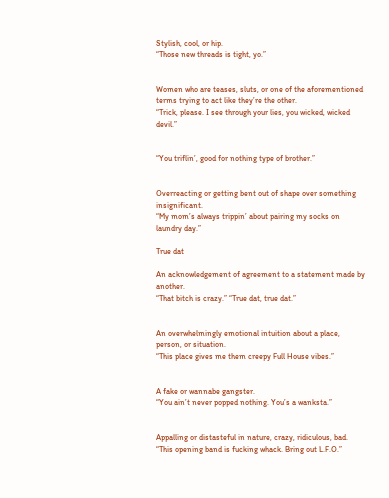Stylish, cool, or hip.
“Those new threads is tight, yo.”


Women who are teases, sluts, or one of the aforementioned terms trying to act like they’re the other.
“Trick, please. I see through your lies, you wicked, wicked devil.”


“You triflin’, good for nothing type of brother.”


Overreacting or getting bent out of shape over something insignificant.
“My mom’s always trippin’ about pairing my socks on laundry day.”

True dat

An acknowledgement of agreement to a statement made by another.
“That bitch is crazy.” “True dat, true dat.”


An overwhelmingly emotional intuition about a place, person, or situation.
“This place gives me them creepy Full House vibes.”


A fake or wannabe gangster.
“You ain’t never popped nothing. You’s a wanksta.”


Appalling or distasteful in nature, crazy, ridiculous, bad.
“This opening band is fucking whack. Bring out L.F.O.”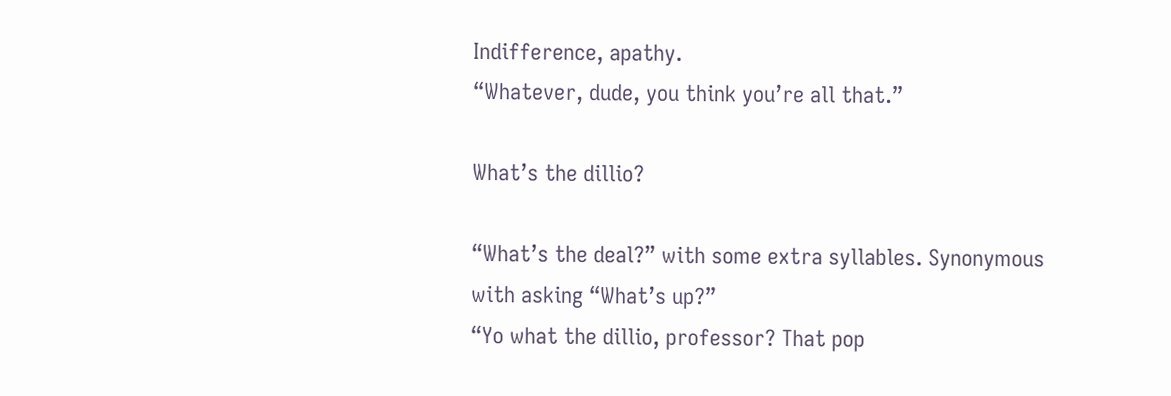Indifference, apathy.
“Whatever, dude, you think you’re all that.”

What’s the dillio?

“What’s the deal?” with some extra syllables. Synonymous with asking “What’s up?”
“Yo what the dillio, professor? That pop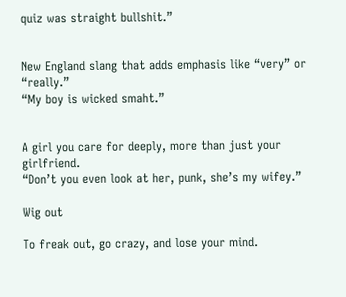quiz was straight bullshit.”


New England slang that adds emphasis like “very” or “really.”
“My boy is wicked smaht.”


A girl you care for deeply, more than just your girlfriend.
“Don’t you even look at her, punk, she’s my wifey.”

Wig out

To freak out, go crazy, and lose your mind.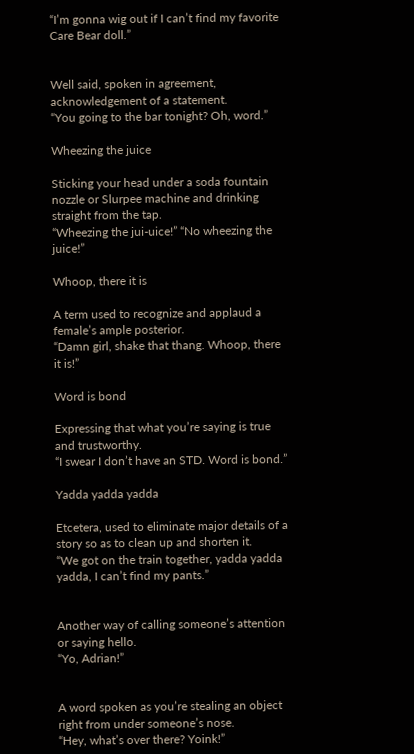“I’m gonna wig out if I can’t find my favorite Care Bear doll.”


Well said, spoken in agreement, acknowledgement of a statement.
“You going to the bar tonight? Oh, word.”

Wheezing the juice

Sticking your head under a soda fountain nozzle or Slurpee machine and drinking straight from the tap.
“Wheezing the jui-uice!” “No wheezing the juice!”

Whoop, there it is

A term used to recognize and applaud a female’s ample posterior.
“Damn girl, shake that thang. Whoop, there it is!”

Word is bond

Expressing that what you’re saying is true and trustworthy.
“I swear I don’t have an STD. Word is bond.”

Yadda yadda yadda

Etcetera, used to eliminate major details of a story so as to clean up and shorten it.
“We got on the train together, yadda yadda yadda, I can’t find my pants.”


Another way of calling someone’s attention or saying hello.
“Yo, Adrian!”


A word spoken as you’re stealing an object right from under someone’s nose.
“Hey, what’s over there? Yoink!”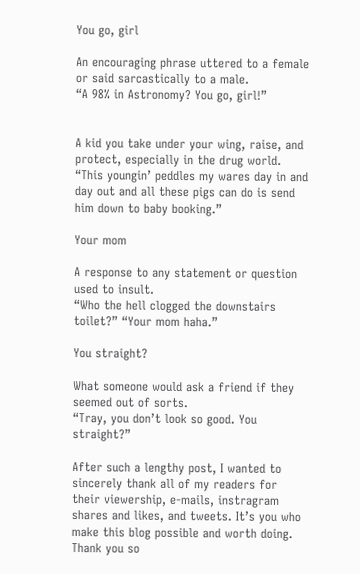You go, girl

An encouraging phrase uttered to a female or said sarcastically to a male.
“A 98% in Astronomy? You go, girl!”


A kid you take under your wing, raise, and protect, especially in the drug world.
“This youngin’ peddles my wares day in and day out and all these pigs can do is send him down to baby booking.”

Your mom

A response to any statement or question used to insult.
“Who the hell clogged the downstairs toilet?” “Your mom haha.”

You straight?

What someone would ask a friend if they seemed out of sorts.
“Tray, you don’t look so good. You straight?”

After such a lengthy post, I wanted to sincerely thank all of my readers for their viewership, e-mails, instragram shares and likes, and tweets. It’s you who make this blog possible and worth doing. Thank you so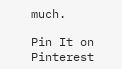much.

Pin It on Pinterest